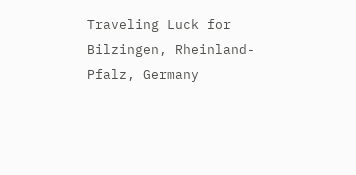Traveling Luck for Bilzingen, Rheinland-Pfalz, Germany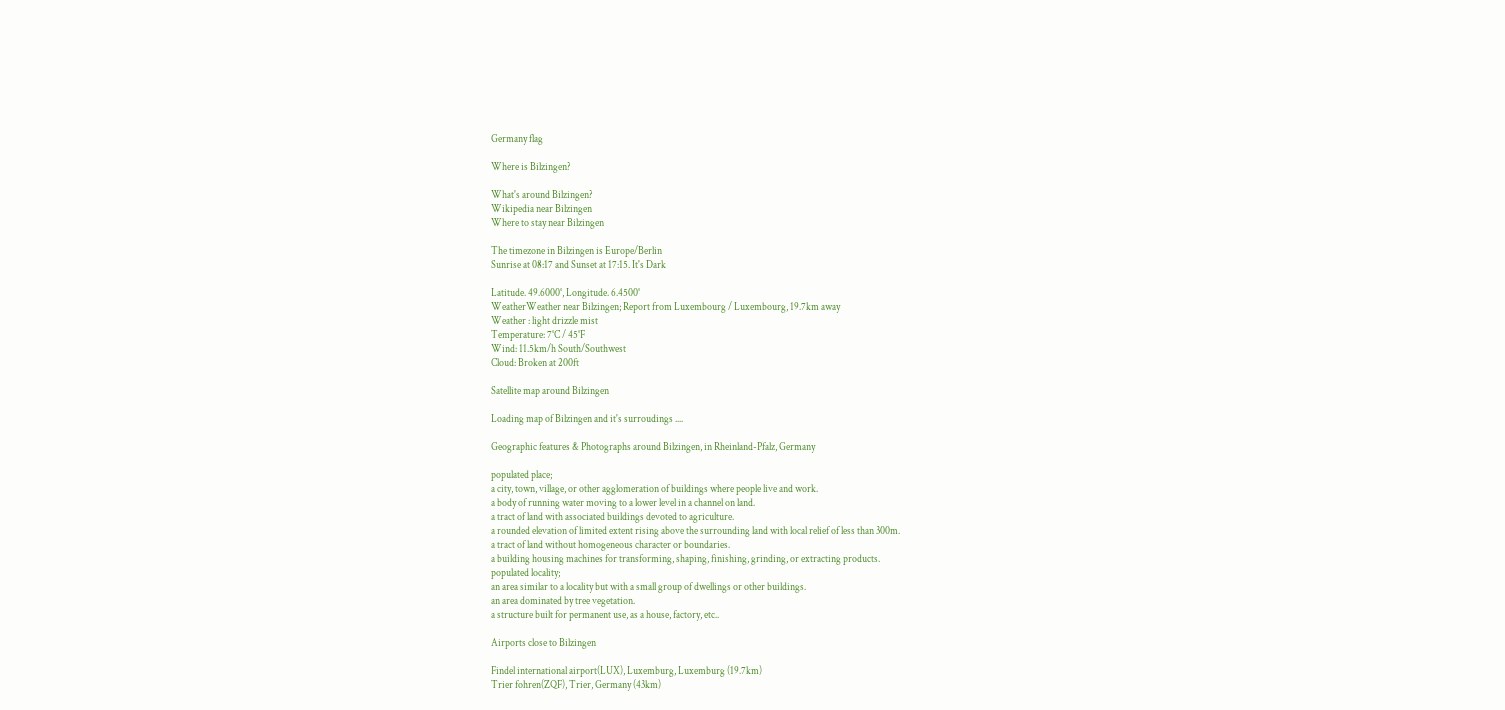Germany flag

Where is Bilzingen?

What's around Bilzingen?
Wikipedia near Bilzingen
Where to stay near Bilzingen

The timezone in Bilzingen is Europe/Berlin
Sunrise at 08:17 and Sunset at 17:15. It's Dark

Latitude. 49.6000°, Longitude. 6.4500°
WeatherWeather near Bilzingen; Report from Luxembourg / Luxembourg, 19.7km away
Weather : light drizzle mist
Temperature: 7°C / 45°F
Wind: 11.5km/h South/Southwest
Cloud: Broken at 200ft

Satellite map around Bilzingen

Loading map of Bilzingen and it's surroudings ....

Geographic features & Photographs around Bilzingen, in Rheinland-Pfalz, Germany

populated place;
a city, town, village, or other agglomeration of buildings where people live and work.
a body of running water moving to a lower level in a channel on land.
a tract of land with associated buildings devoted to agriculture.
a rounded elevation of limited extent rising above the surrounding land with local relief of less than 300m.
a tract of land without homogeneous character or boundaries.
a building housing machines for transforming, shaping, finishing, grinding, or extracting products.
populated locality;
an area similar to a locality but with a small group of dwellings or other buildings.
an area dominated by tree vegetation.
a structure built for permanent use, as a house, factory, etc..

Airports close to Bilzingen

Findel international airport(LUX), Luxemburg, Luxemburg (19.7km)
Trier fohren(ZQF), Trier, Germany (43km)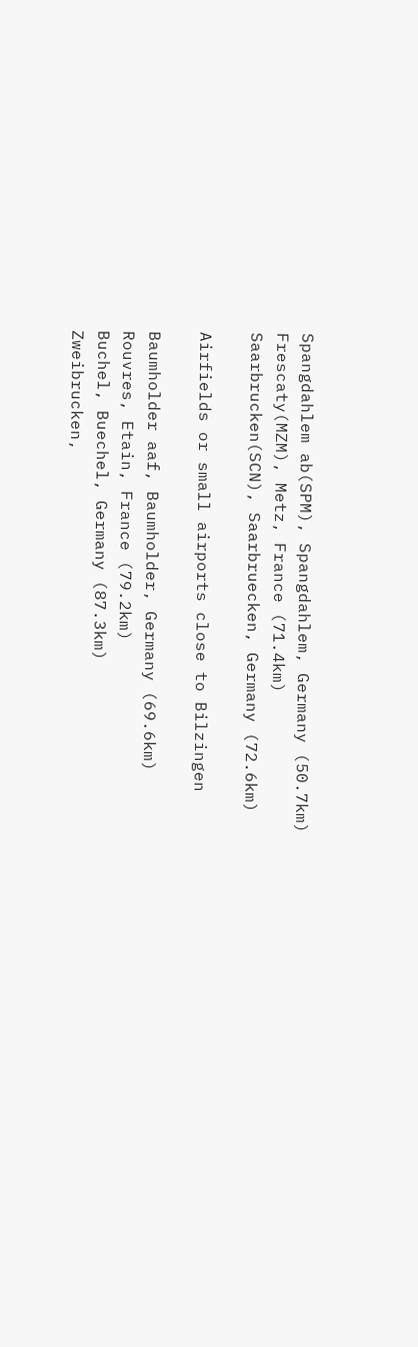Spangdahlem ab(SPM), Spangdahlem, Germany (50.7km)
Frescaty(MZM), Metz, France (71.4km)
Saarbrucken(SCN), Saarbruecken, Germany (72.6km)

Airfields or small airports close to Bilzingen

Baumholder aaf, Baumholder, Germany (69.6km)
Rouvres, Etain, France (79.2km)
Buchel, Buechel, Germany (87.3km)
Zweibrucken,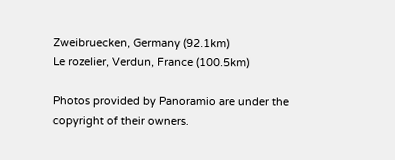Zweibruecken, Germany (92.1km)
Le rozelier, Verdun, France (100.5km)

Photos provided by Panoramio are under the copyright of their owners.